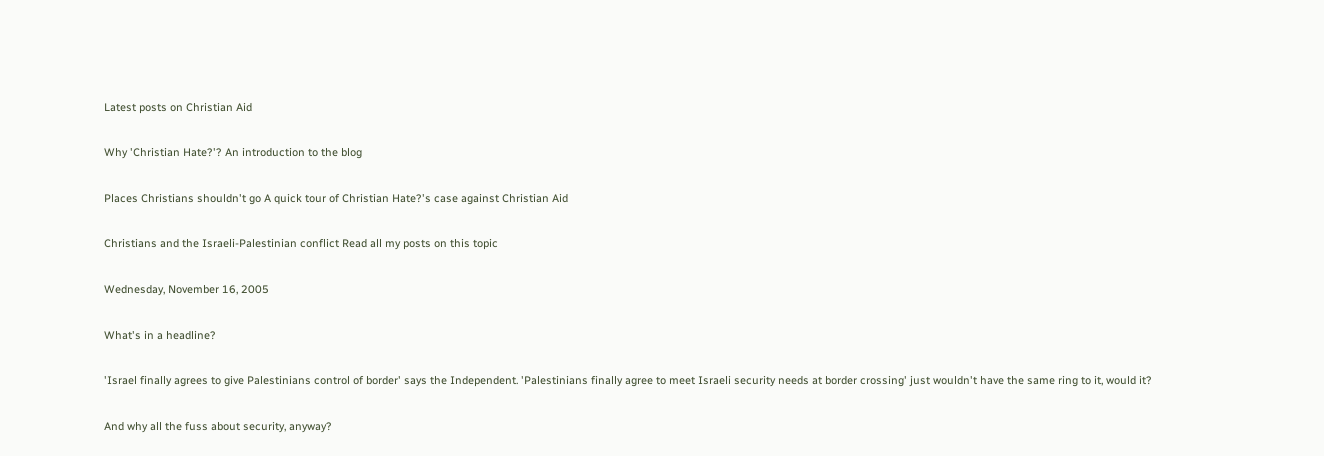Latest posts on Christian Aid

Why 'Christian Hate?'? An introduction to the blog

Places Christians shouldn't go A quick tour of Christian Hate?'s case against Christian Aid

Christians and the Israeli-Palestinian conflict Read all my posts on this topic

Wednesday, November 16, 2005

What's in a headline?

'Israel finally agrees to give Palestinians control of border' says the Independent. 'Palestinians finally agree to meet Israeli security needs at border crossing' just wouldn't have the same ring to it, would it?

And why all the fuss about security, anyway?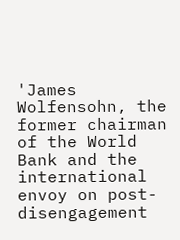'James Wolfensohn, the former chairman of the World Bank and the international envoy on post-disengagement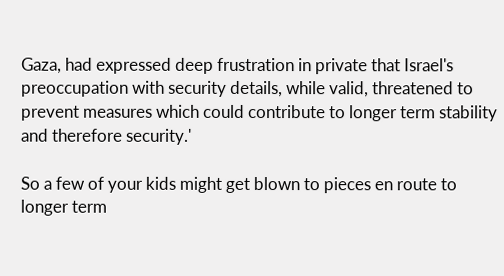Gaza, had expressed deep frustration in private that Israel's preoccupation with security details, while valid, threatened to prevent measures which could contribute to longer term stability and therefore security.'

So a few of your kids might get blown to pieces en route to longer term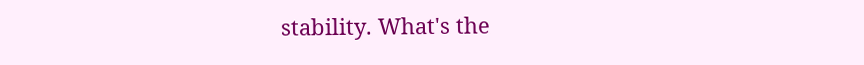stability. What's the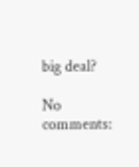big deal?

No comments: